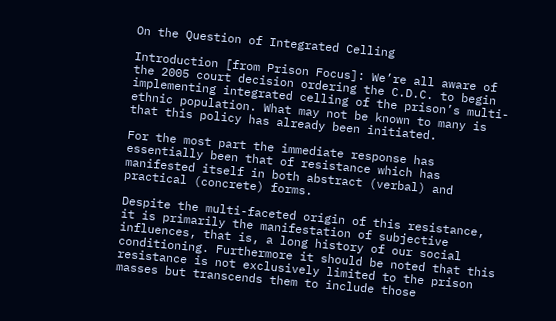On the Question of Integrated Celling

Introduction [from Prison Focus]: We’re all aware of the 2005 court decision ordering the C.D.C. to begin implementing integrated celling of the prison’s multi-ethnic population. What may not be known to many is that this policy has already been initiated.

For the most part the immediate response has essentially been that of resistance which has manifested itself in both abstract (verbal) and practical (concrete) forms.

Despite the multi-faceted origin of this resistance, it is primarily the manifestation of subjective influences, that is, a long history of our social conditioning. Furthermore it should be noted that this resistance is not exclusively limited to the prison masses but transcends them to include those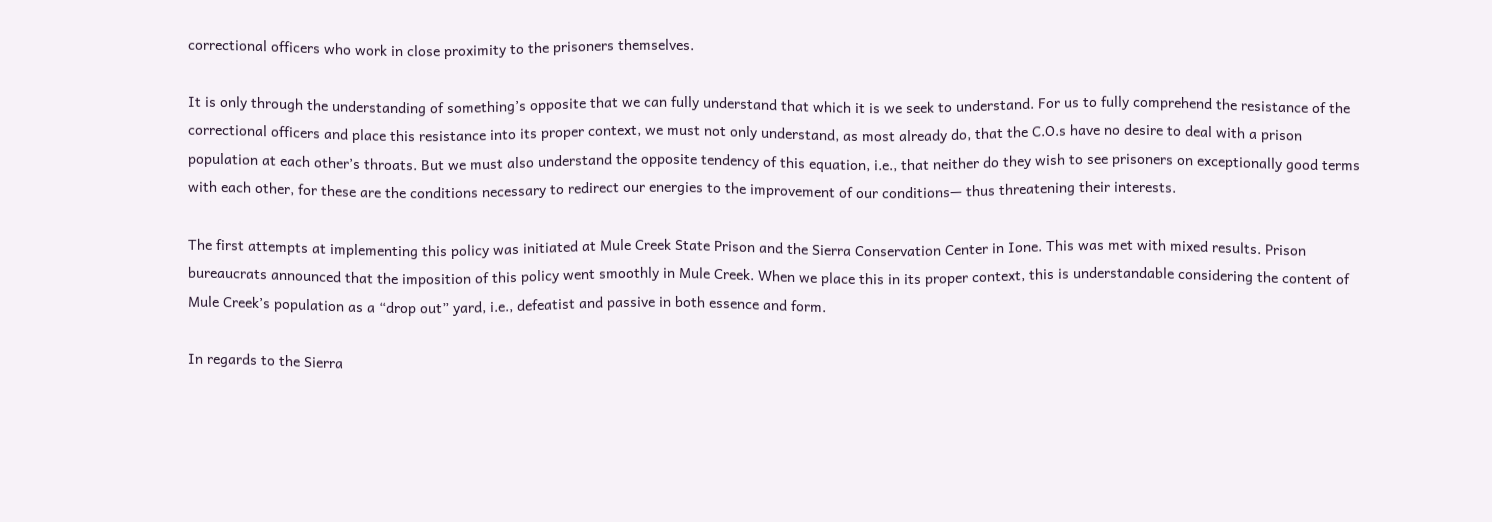correctional officers who work in close proximity to the prisoners themselves.

It is only through the understanding of something’s opposite that we can fully understand that which it is we seek to understand. For us to fully comprehend the resistance of the correctional officers and place this resistance into its proper context, we must not only understand, as most already do, that the C.O.s have no desire to deal with a prison population at each other’s throats. But we must also understand the opposite tendency of this equation, i.e., that neither do they wish to see prisoners on exceptionally good terms with each other, for these are the conditions necessary to redirect our energies to the improvement of our conditions— thus threatening their interests.

The first attempts at implementing this policy was initiated at Mule Creek State Prison and the Sierra Conservation Center in Ione. This was met with mixed results. Prison bureaucrats announced that the imposition of this policy went smoothly in Mule Creek. When we place this in its proper context, this is understandable considering the content of Mule Creek’s population as a “drop out” yard, i.e., defeatist and passive in both essence and form.

In regards to the Sierra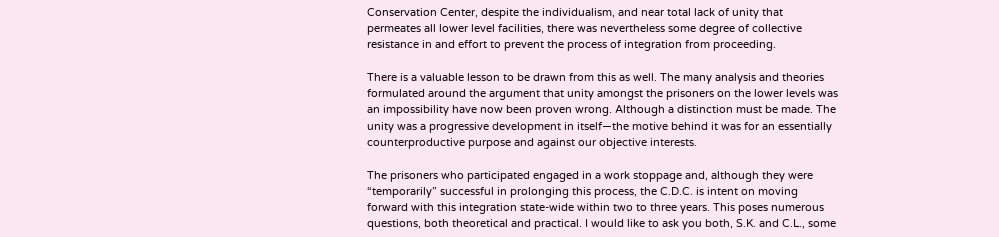Conservation Center, despite the individualism, and near total lack of unity that permeates all lower level facilities, there was nevertheless some degree of collective resistance in and effort to prevent the process of integration from proceeding.

There is a valuable lesson to be drawn from this as well. The many analysis and theories formulated around the argument that unity amongst the prisoners on the lower levels was an impossibility have now been proven wrong. Although a distinction must be made. The unity was a progressive development in itself—the motive behind it was for an essentially counterproductive purpose and against our objective interests.

The prisoners who participated engaged in a work stoppage and, although they were “temporarily” successful in prolonging this process, the C.D.C. is intent on moving forward with this integration state-wide within two to three years. This poses numerous questions, both theoretical and practical. I would like to ask you both, S.K. and C.L., some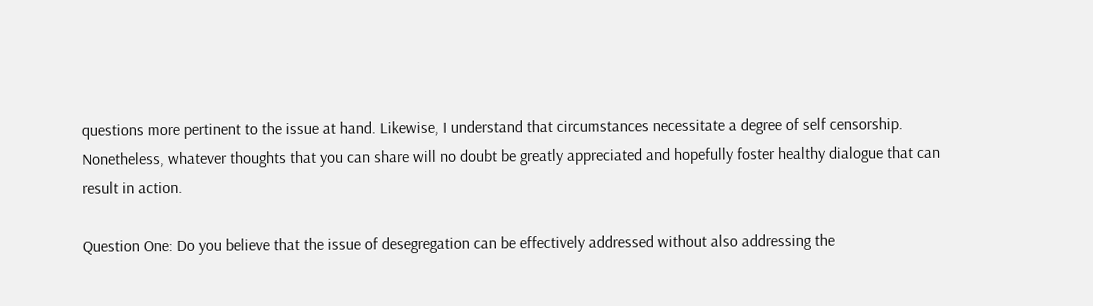questions more pertinent to the issue at hand. Likewise, I understand that circumstances necessitate a degree of self censorship. Nonetheless, whatever thoughts that you can share will no doubt be greatly appreciated and hopefully foster healthy dialogue that can result in action.

Question One: Do you believe that the issue of desegregation can be effectively addressed without also addressing the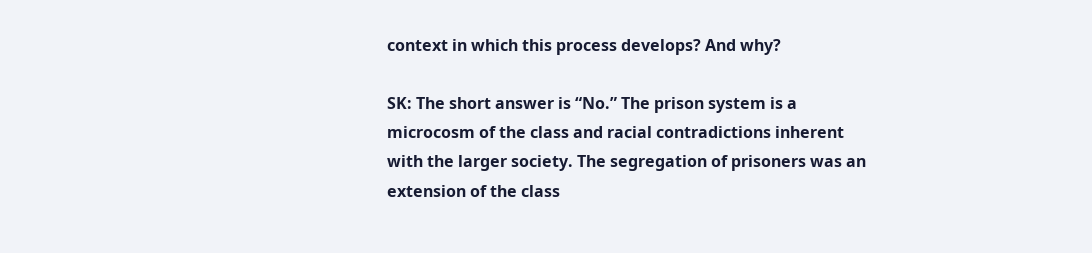context in which this process develops? And why?

SK: The short answer is “No.” The prison system is a microcosm of the class and racial contradictions inherent with the larger society. The segregation of prisoners was an extension of the class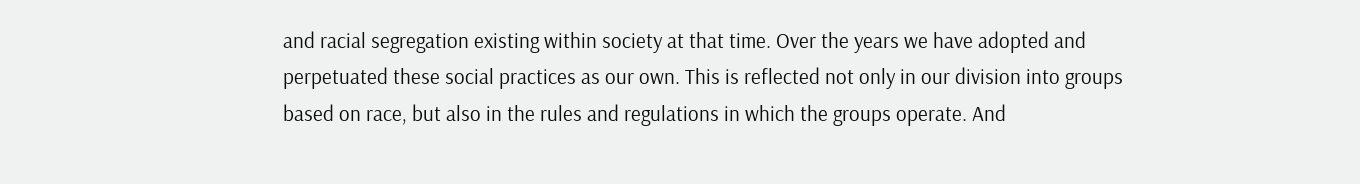and racial segregation existing within society at that time. Over the years we have adopted and perpetuated these social practices as our own. This is reflected not only in our division into groups based on race, but also in the rules and regulations in which the groups operate. And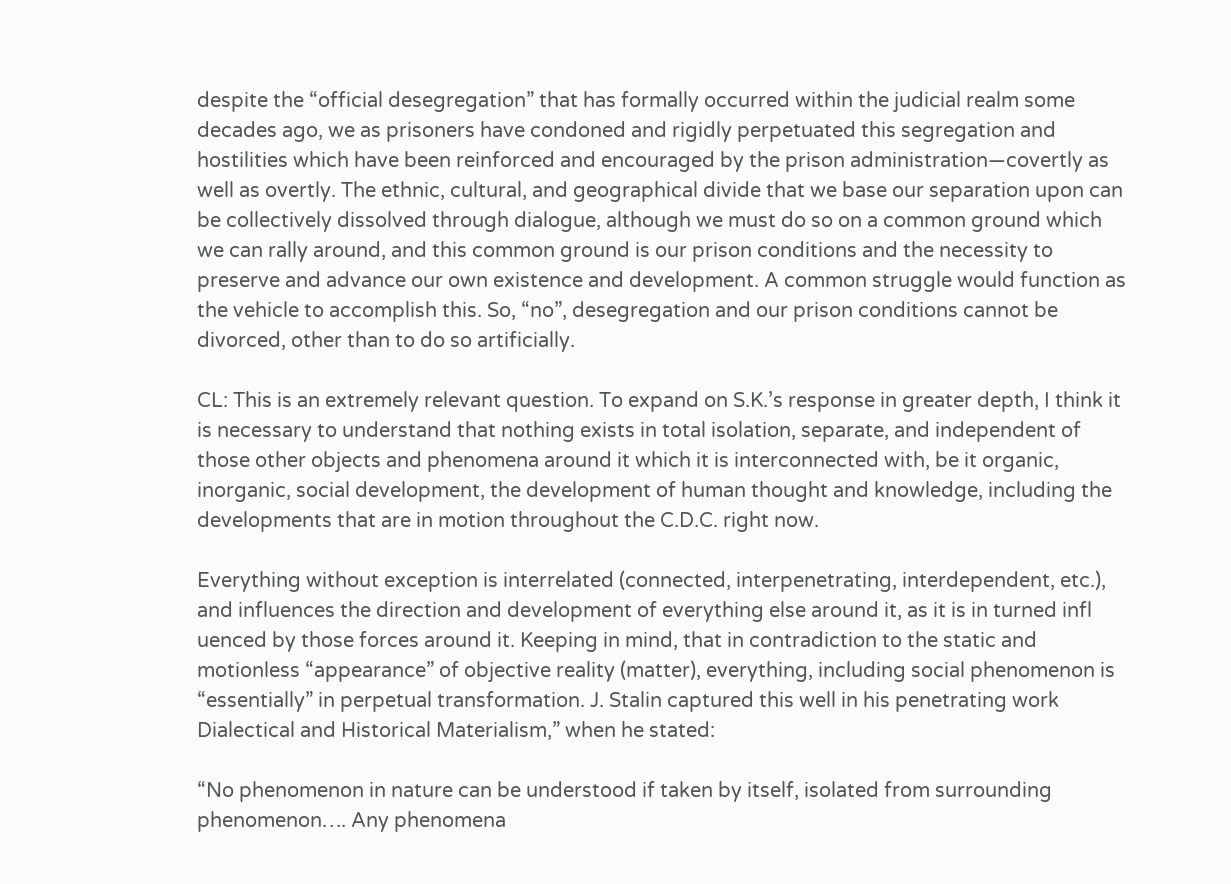despite the “official desegregation” that has formally occurred within the judicial realm some decades ago, we as prisoners have condoned and rigidly perpetuated this segregation and hostilities which have been reinforced and encouraged by the prison administration—covertly as well as overtly. The ethnic, cultural, and geographical divide that we base our separation upon can be collectively dissolved through dialogue, although we must do so on a common ground which we can rally around, and this common ground is our prison conditions and the necessity to preserve and advance our own existence and development. A common struggle would function as the vehicle to accomplish this. So, “no”, desegregation and our prison conditions cannot be divorced, other than to do so artificially.

CL: This is an extremely relevant question. To expand on S.K.’s response in greater depth, I think it is necessary to understand that nothing exists in total isolation, separate, and independent of those other objects and phenomena around it which it is interconnected with, be it organic, inorganic, social development, the development of human thought and knowledge, including the developments that are in motion throughout the C.D.C. right now.

Everything without exception is interrelated (connected, interpenetrating, interdependent, etc.), and influences the direction and development of everything else around it, as it is in turned infl uenced by those forces around it. Keeping in mind, that in contradiction to the static and motionless “appearance” of objective reality (matter), everything, including social phenomenon is “essentially” in perpetual transformation. J. Stalin captured this well in his penetrating work Dialectical and Historical Materialism,” when he stated:

“No phenomenon in nature can be understood if taken by itself, isolated from surrounding phenomenon…. Any phenomena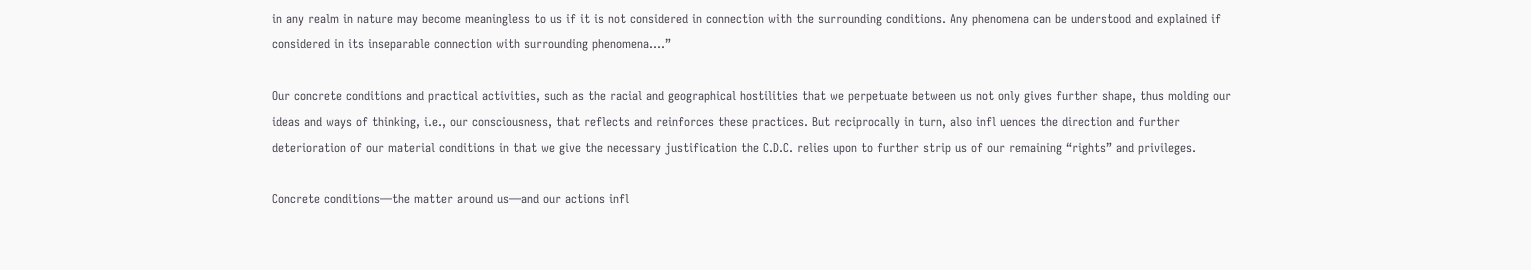in any realm in nature may become meaningless to us if it is not considered in connection with the surrounding conditions. Any phenomena can be understood and explained if considered in its inseparable connection with surrounding phenomena….”

Our concrete conditions and practical activities, such as the racial and geographical hostilities that we perpetuate between us not only gives further shape, thus molding our ideas and ways of thinking, i.e., our consciousness, that reflects and reinforces these practices. But reciprocally in turn, also infl uences the direction and further deterioration of our material conditions in that we give the necessary justification the C.D.C. relies upon to further strip us of our remaining “rights” and privileges.

Concrete conditions—the matter around us—and our actions infl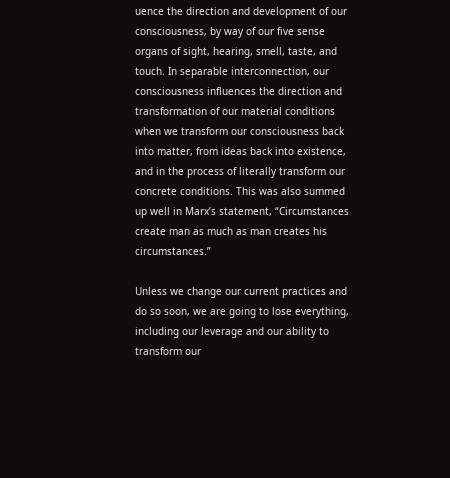uence the direction and development of our consciousness, by way of our five sense organs of sight, hearing, smell, taste, and touch. In separable interconnection, our consciousness influences the direction and transformation of our material conditions when we transform our consciousness back into matter, from ideas back into existence, and in the process of literally transform our concrete conditions. This was also summed up well in Marx’s statement, “Circumstances create man as much as man creates his circumstances.”

Unless we change our current practices and do so soon, we are going to lose everything, including our leverage and our ability to transform our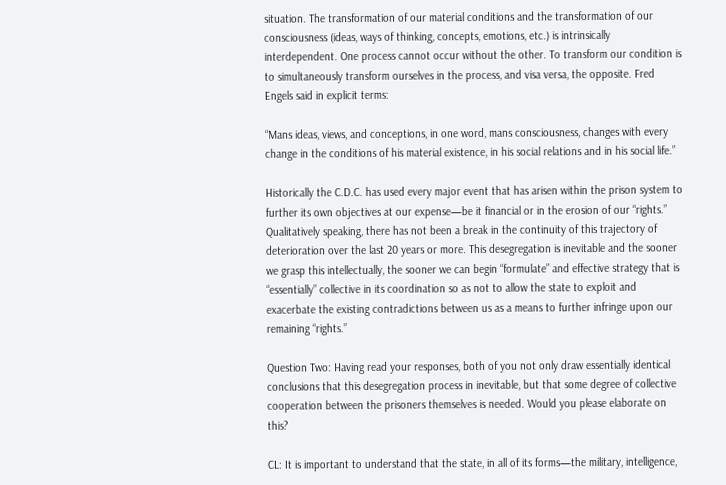situation. The transformation of our material conditions and the transformation of our consciousness (ideas, ways of thinking, concepts, emotions, etc.) is intrinsically interdependent. One process cannot occur without the other. To transform our condition is to simultaneously transform ourselves in the process, and visa versa, the opposite. Fred Engels said in explicit terms:

“Mans ideas, views, and conceptions, in one word, mans consciousness, changes with every change in the conditions of his material existence, in his social relations and in his social life.”

Historically the C.D.C. has used every major event that has arisen within the prison system to further its own objectives at our expense—be it financial or in the erosion of our “rights.” Qualitatively speaking, there has not been a break in the continuity of this trajectory of deterioration over the last 20 years or more. This desegregation is inevitable and the sooner we grasp this intellectually, the sooner we can begin “formulate” and effective strategy that is “essentially” collective in its coordination so as not to allow the state to exploit and exacerbate the existing contradictions between us as a means to further infringe upon our remaining “rights.”

Question Two: Having read your responses, both of you not only draw essentially identical conclusions that this desegregation process in inevitable, but that some degree of collective cooperation between the prisoners themselves is needed. Would you please elaborate on this?

CL: It is important to understand that the state, in all of its forms—the military, intelligence,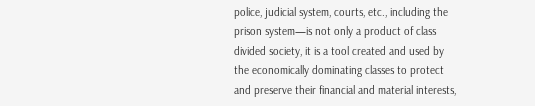police, judicial system, courts, etc., including the prison system—is not only a product of class divided society, it is a tool created and used by the economically dominating classes to protect and preserve their financial and material interests,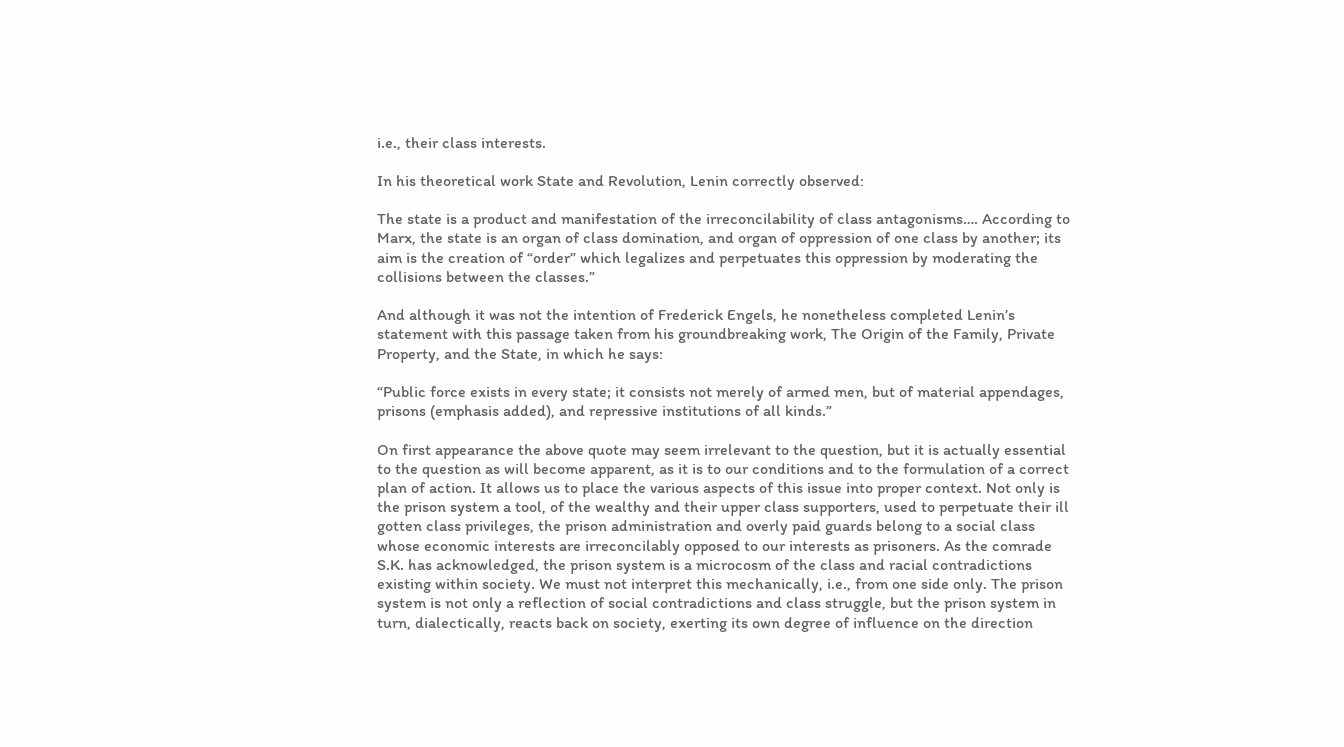i.e., their class interests.

In his theoretical work State and Revolution, Lenin correctly observed:

The state is a product and manifestation of the irreconcilability of class antagonisms…. According to Marx, the state is an organ of class domination, and organ of oppression of one class by another; its aim is the creation of “order” which legalizes and perpetuates this oppression by moderating the collisions between the classes.”

And although it was not the intention of Frederick Engels, he nonetheless completed Lenin’s statement with this passage taken from his groundbreaking work, The Origin of the Family, Private Property, and the State, in which he says:

“Public force exists in every state; it consists not merely of armed men, but of material appendages, prisons (emphasis added), and repressive institutions of all kinds.”

On first appearance the above quote may seem irrelevant to the question, but it is actually essential to the question as will become apparent, as it is to our conditions and to the formulation of a correct plan of action. It allows us to place the various aspects of this issue into proper context. Not only is the prison system a tool, of the wealthy and their upper class supporters, used to perpetuate their ill gotten class privileges, the prison administration and overly paid guards belong to a social class whose economic interests are irreconcilably opposed to our interests as prisoners. As the comrade S.K. has acknowledged, the prison system is a microcosm of the class and racial contradictions existing within society. We must not interpret this mechanically, i.e., from one side only. The prison system is not only a reflection of social contradictions and class struggle, but the prison system in turn, dialectically, reacts back on society, exerting its own degree of influence on the direction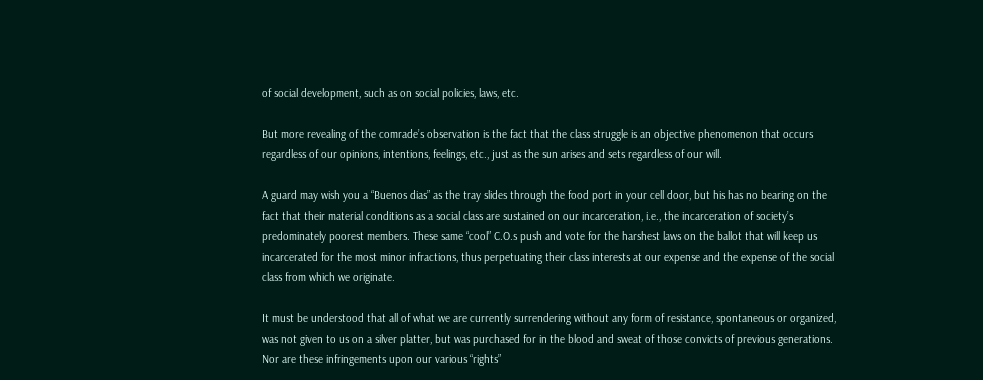of social development, such as on social policies, laws, etc.

But more revealing of the comrade’s observation is the fact that the class struggle is an objective phenomenon that occurs regardless of our opinions, intentions, feelings, etc., just as the sun arises and sets regardless of our will.

A guard may wish you a “Buenos dias” as the tray slides through the food port in your cell door, but his has no bearing on the fact that their material conditions as a social class are sustained on our incarceration, i.e., the incarceration of society’s predominately poorest members. These same “cool” C.O.s push and vote for the harshest laws on the ballot that will keep us incarcerated for the most minor infractions, thus perpetuating their class interests at our expense and the expense of the social class from which we originate.

It must be understood that all of what we are currently surrendering without any form of resistance, spontaneous or organized, was not given to us on a silver platter, but was purchased for in the blood and sweat of those convicts of previous generations. Nor are these infringements upon our various “rights”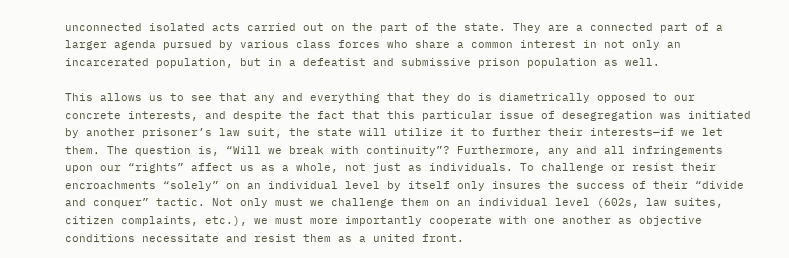unconnected isolated acts carried out on the part of the state. They are a connected part of a larger agenda pursued by various class forces who share a common interest in not only an incarcerated population, but in a defeatist and submissive prison population as well.

This allows us to see that any and everything that they do is diametrically opposed to our concrete interests, and despite the fact that this particular issue of desegregation was initiated by another prisoner’s law suit, the state will utilize it to further their interests—if we let them. The question is, “Will we break with continuity”? Furthermore, any and all infringements upon our “rights” affect us as a whole, not just as individuals. To challenge or resist their encroachments “solely” on an individual level by itself only insures the success of their “divide and conquer” tactic. Not only must we challenge them on an individual level (602s, law suites, citizen complaints, etc.), we must more importantly cooperate with one another as objective conditions necessitate and resist them as a united front.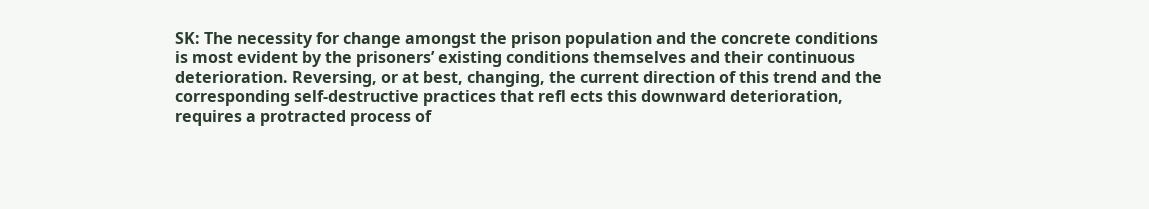SK: The necessity for change amongst the prison population and the concrete conditions is most evident by the prisoners’ existing conditions themselves and their continuous deterioration. Reversing, or at best, changing, the current direction of this trend and the corresponding self-destructive practices that refl ects this downward deterioration, requires a protracted process of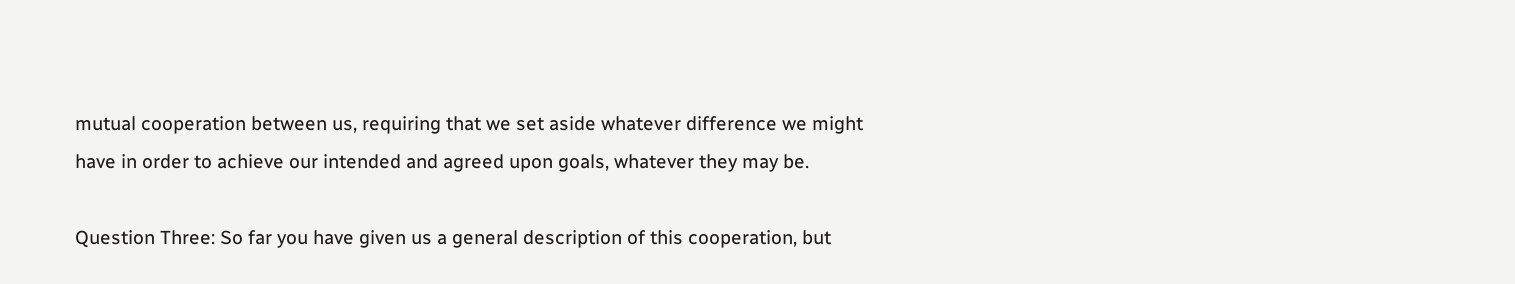mutual cooperation between us, requiring that we set aside whatever difference we might have in order to achieve our intended and agreed upon goals, whatever they may be.

Question Three: So far you have given us a general description of this cooperation, but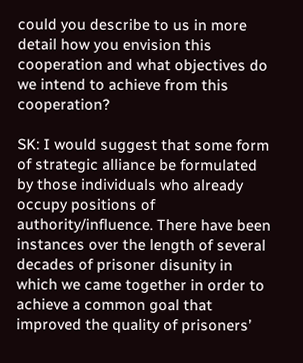could you describe to us in more detail how you envision this cooperation and what objectives do we intend to achieve from this cooperation?

SK: I would suggest that some form of strategic alliance be formulated by those individuals who already occupy positions of authority/influence. There have been instances over the length of several decades of prisoner disunity in which we came together in order to achieve a common goal that improved the quality of prisoners’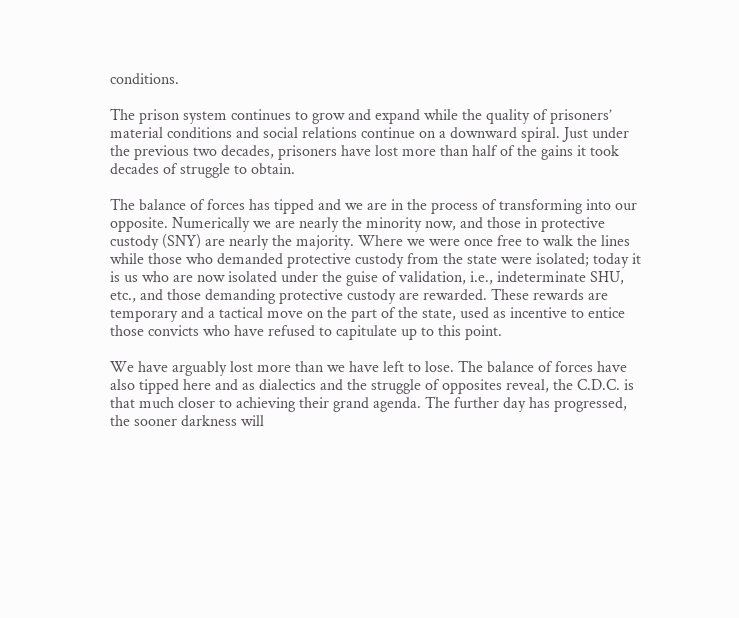conditions.

The prison system continues to grow and expand while the quality of prisoners’ material conditions and social relations continue on a downward spiral. Just under the previous two decades, prisoners have lost more than half of the gains it took decades of struggle to obtain.

The balance of forces has tipped and we are in the process of transforming into our opposite. Numerically we are nearly the minority now, and those in protective custody (SNY) are nearly the majority. Where we were once free to walk the lines while those who demanded protective custody from the state were isolated; today it is us who are now isolated under the guise of validation, i.e., indeterminate SHU, etc., and those demanding protective custody are rewarded. These rewards are temporary and a tactical move on the part of the state, used as incentive to entice those convicts who have refused to capitulate up to this point.

We have arguably lost more than we have left to lose. The balance of forces have also tipped here and as dialectics and the struggle of opposites reveal, the C.D.C. is that much closer to achieving their grand agenda. The further day has progressed, the sooner darkness will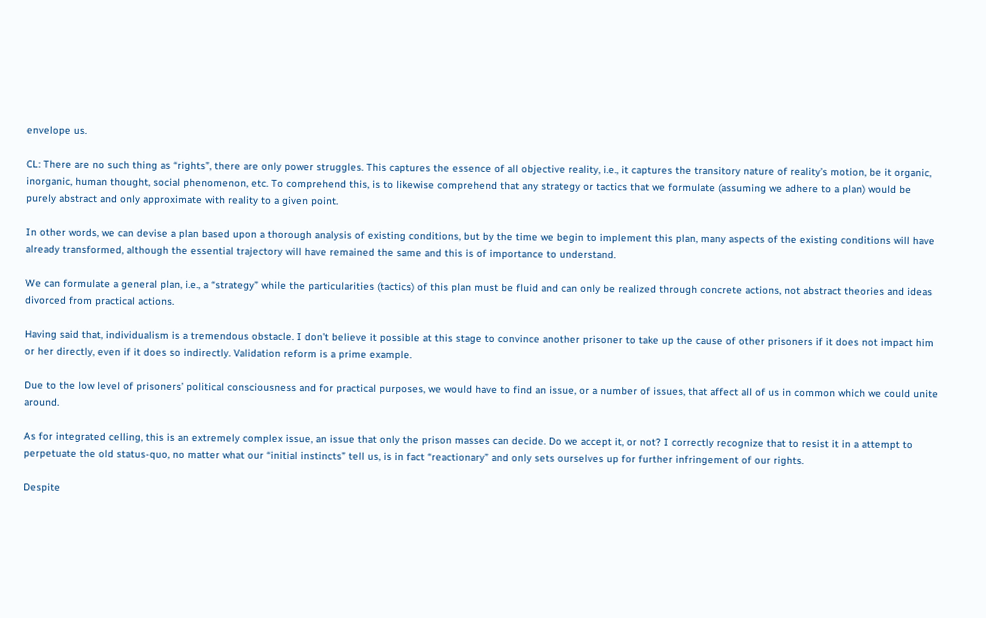envelope us.

CL: There are no such thing as “rights”, there are only power struggles. This captures the essence of all objective reality, i.e., it captures the transitory nature of reality’s motion, be it organic, inorganic, human thought, social phenomenon, etc. To comprehend this, is to likewise comprehend that any strategy or tactics that we formulate (assuming we adhere to a plan) would be purely abstract and only approximate with reality to a given point.

In other words, we can devise a plan based upon a thorough analysis of existing conditions, but by the time we begin to implement this plan, many aspects of the existing conditions will have already transformed, although the essential trajectory will have remained the same and this is of importance to understand.

We can formulate a general plan, i.e., a “strategy” while the particularities (tactics) of this plan must be fluid and can only be realized through concrete actions, not abstract theories and ideas divorced from practical actions.

Having said that, individualism is a tremendous obstacle. I don’t believe it possible at this stage to convince another prisoner to take up the cause of other prisoners if it does not impact him or her directly, even if it does so indirectly. Validation reform is a prime example.

Due to the low level of prisoners’ political consciousness and for practical purposes, we would have to find an issue, or a number of issues, that affect all of us in common which we could unite around.

As for integrated celling, this is an extremely complex issue, an issue that only the prison masses can decide. Do we accept it, or not? I correctly recognize that to resist it in a attempt to perpetuate the old status-quo, no matter what our “initial instincts” tell us, is in fact “reactionary” and only sets ourselves up for further infringement of our rights.

Despite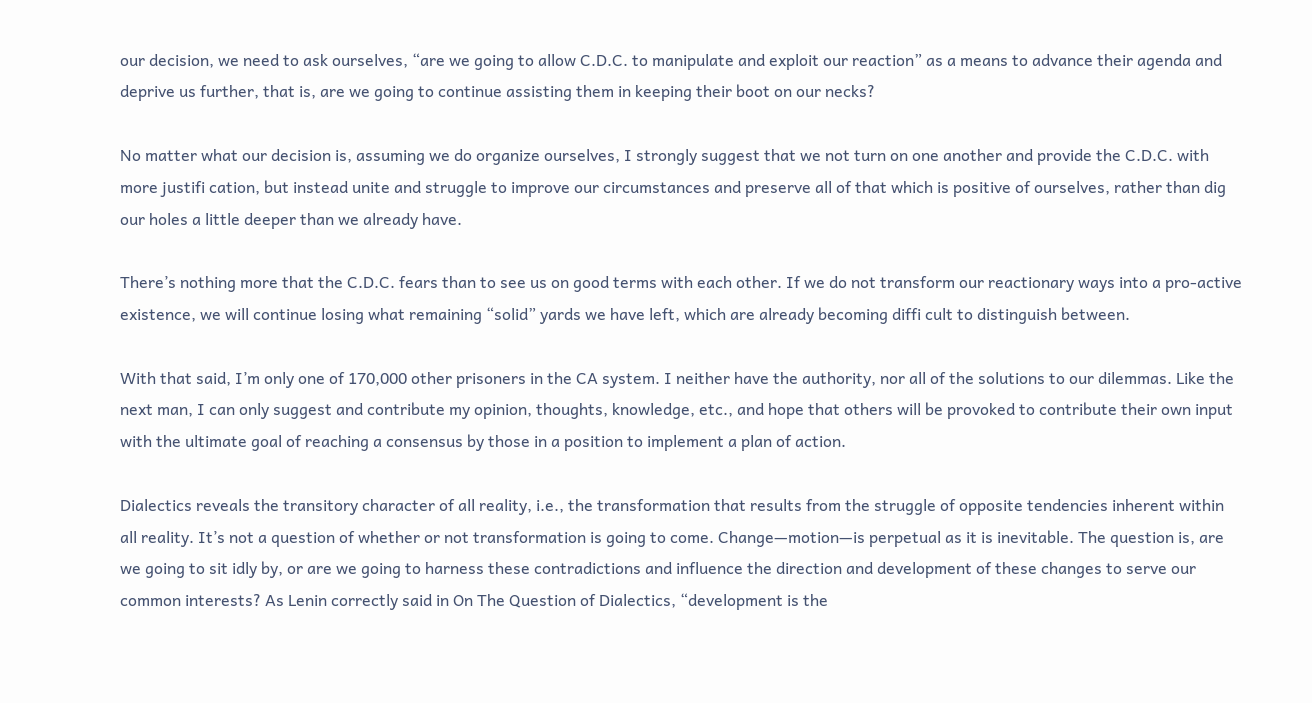our decision, we need to ask ourselves, “are we going to allow C.D.C. to manipulate and exploit our reaction” as a means to advance their agenda and deprive us further, that is, are we going to continue assisting them in keeping their boot on our necks?

No matter what our decision is, assuming we do organize ourselves, I strongly suggest that we not turn on one another and provide the C.D.C. with more justifi cation, but instead unite and struggle to improve our circumstances and preserve all of that which is positive of ourselves, rather than dig our holes a little deeper than we already have.

There’s nothing more that the C.D.C. fears than to see us on good terms with each other. If we do not transform our reactionary ways into a pro-active existence, we will continue losing what remaining “solid” yards we have left, which are already becoming diffi cult to distinguish between.

With that said, I’m only one of 170,000 other prisoners in the CA system. I neither have the authority, nor all of the solutions to our dilemmas. Like the next man, I can only suggest and contribute my opinion, thoughts, knowledge, etc., and hope that others will be provoked to contribute their own input with the ultimate goal of reaching a consensus by those in a position to implement a plan of action.

Dialectics reveals the transitory character of all reality, i.e., the transformation that results from the struggle of opposite tendencies inherent within all reality. It’s not a question of whether or not transformation is going to come. Change—motion—is perpetual as it is inevitable. The question is, are we going to sit idly by, or are we going to harness these contradictions and influence the direction and development of these changes to serve our common interests? As Lenin correctly said in On The Question of Dialectics, “development is the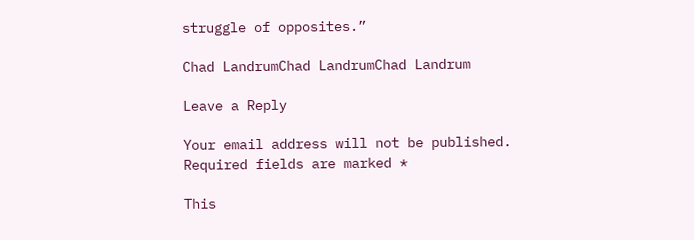struggle of opposites.”

Chad LandrumChad LandrumChad Landrum

Leave a Reply

Your email address will not be published. Required fields are marked *

This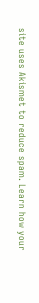site uses Akismet to reduce spam. Learn how your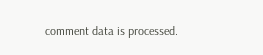comment data is processed.